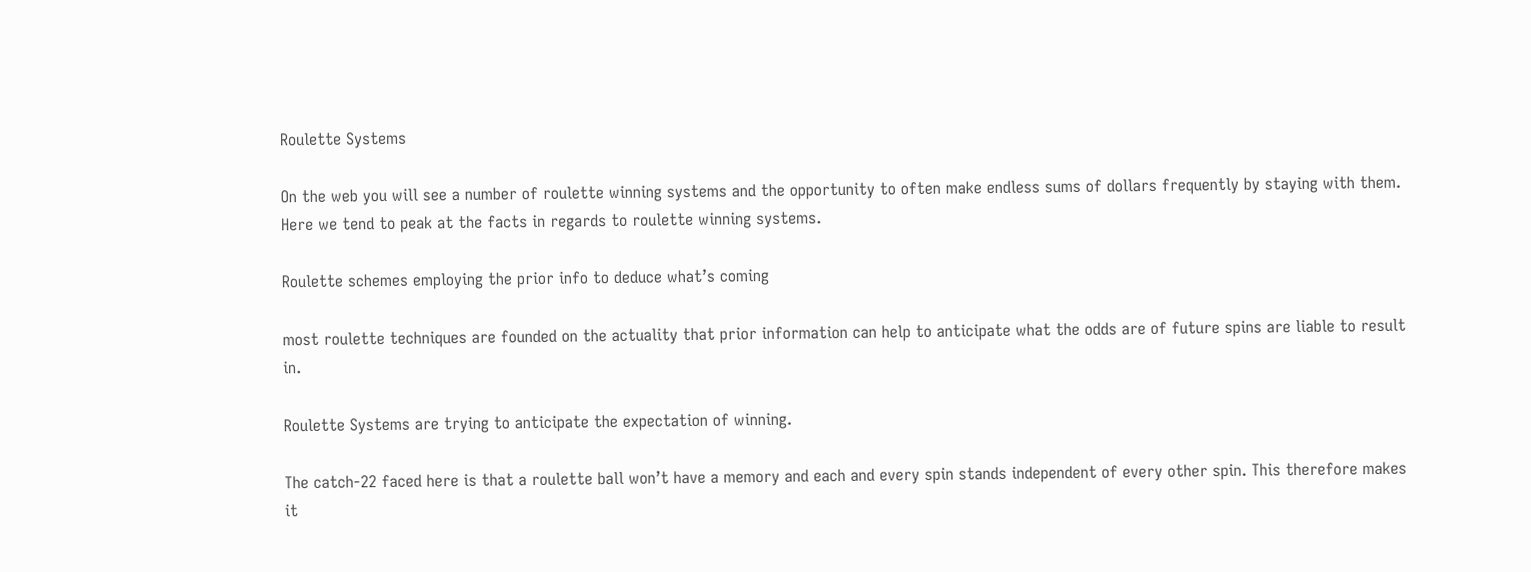Roulette Systems

On the web you will see a number of roulette winning systems and the opportunity to often make endless sums of dollars frequently by staying with them. Here we tend to peak at the facts in regards to roulette winning systems.

Roulette schemes employing the prior info to deduce what’s coming

most roulette techniques are founded on the actuality that prior information can help to anticipate what the odds are of future spins are liable to result in.

Roulette Systems are trying to anticipate the expectation of winning.

The catch-22 faced here is that a roulette ball won’t have a memory and each and every spin stands independent of every other spin. This therefore makes it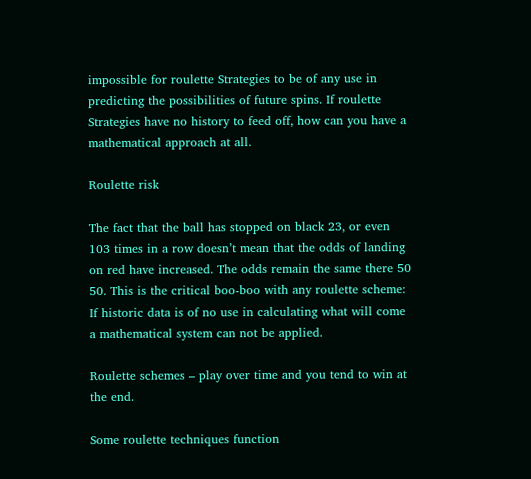impossible for roulette Strategies to be of any use in predicting the possibilities of future spins. If roulette Strategies have no history to feed off, how can you have a mathematical approach at all.

Roulette risk

The fact that the ball has stopped on black 23, or even 103 times in a row doesn’t mean that the odds of landing on red have increased. The odds remain the same there 50 50. This is the critical boo-boo with any roulette scheme: If historic data is of no use in calculating what will come a mathematical system can not be applied.

Roulette schemes – play over time and you tend to win at the end.

Some roulette techniques function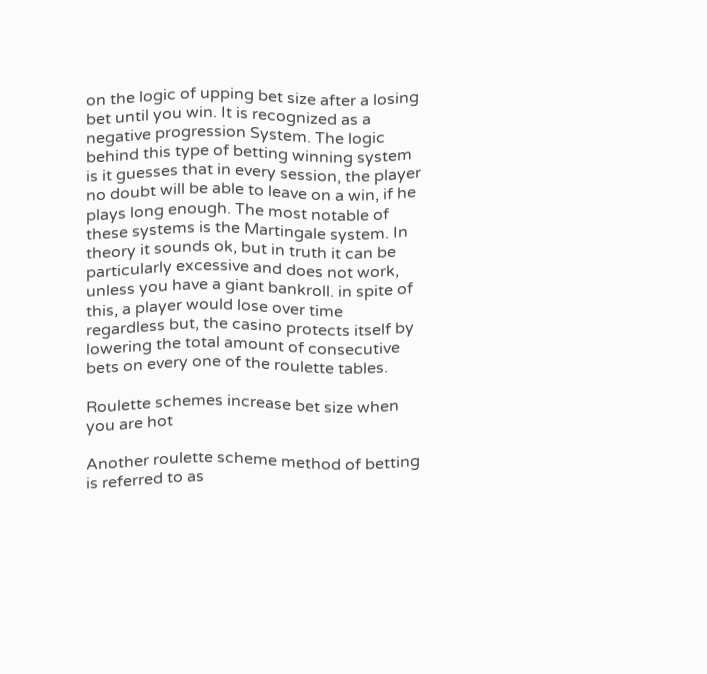on the logic of upping bet size after a losing bet until you win. It is recognized as a negative progression System. The logic behind this type of betting winning system is it guesses that in every session, the player no doubt will be able to leave on a win, if he plays long enough. The most notable of these systems is the Martingale system. In theory it sounds ok, but in truth it can be particularly excessive and does not work, unless you have a giant bankroll. in spite of this, a player would lose over time regardless but, the casino protects itself by lowering the total amount of consecutive bets on every one of the roulette tables.

Roulette schemes increase bet size when you are hot

Another roulette scheme method of betting is referred to as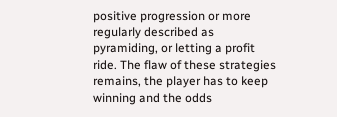positive progression or more regularly described as pyramiding, or letting a profit ride. The flaw of these strategies remains, the player has to keep winning and the odds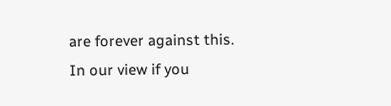are forever against this. In our view if you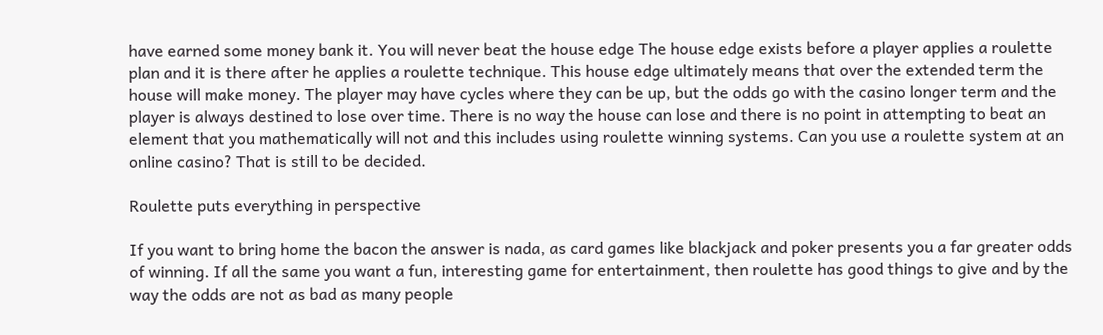have earned some money bank it. You will never beat the house edge The house edge exists before a player applies a roulette plan and it is there after he applies a roulette technique. This house edge ultimately means that over the extended term the house will make money. The player may have cycles where they can be up, but the odds go with the casino longer term and the player is always destined to lose over time. There is no way the house can lose and there is no point in attempting to beat an element that you mathematically will not and this includes using roulette winning systems. Can you use a roulette system at an online casino? That is still to be decided.

Roulette puts everything in perspective

If you want to bring home the bacon the answer is nada, as card games like blackjack and poker presents you a far greater odds of winning. If all the same you want a fun, interesting game for entertainment, then roulette has good things to give and by the way the odds are not as bad as many people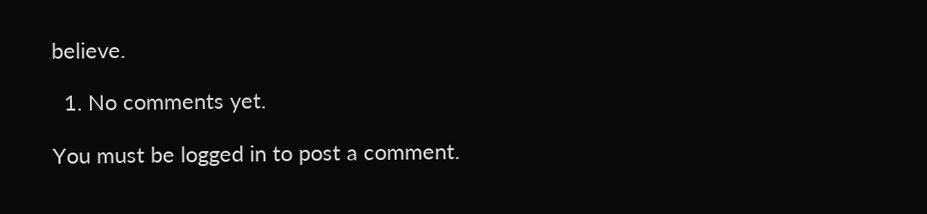believe.

  1. No comments yet.

You must be logged in to post a comment.